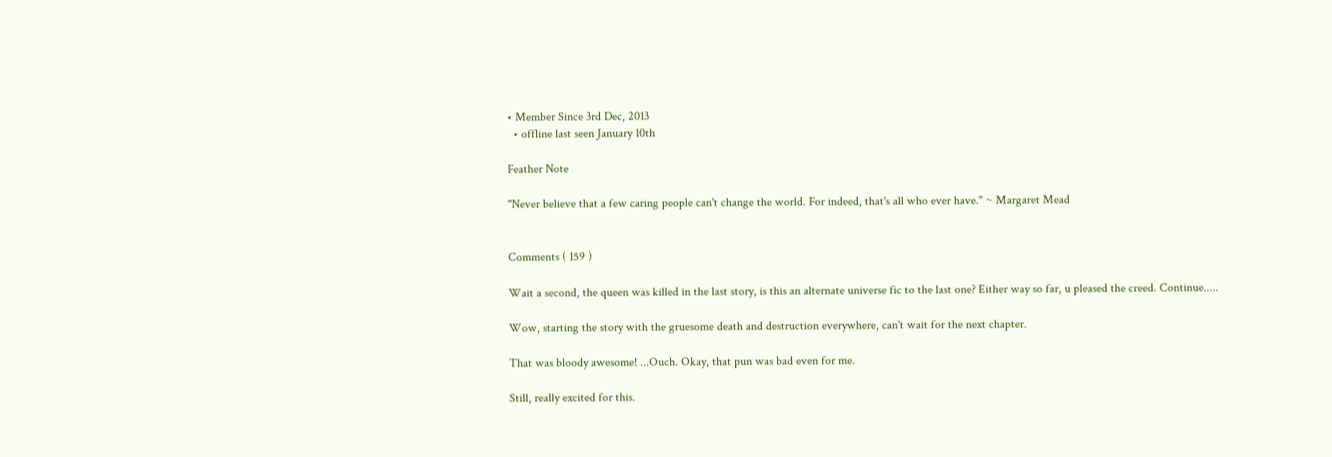• Member Since 3rd Dec, 2013
  • offline last seen January 10th

Feather Note

"Never believe that a few caring people can't change the world. For indeed, that's all who ever have." ~ Margaret Mead


Comments ( 159 )

Wait a second, the queen was killed in the last story, is this an alternate universe fic to the last one? Either way so far, u pleased the creed. Continue.....

Wow, starting the story with the gruesome death and destruction everywhere, can't wait for the next chapter.

That was bloody awesome! ...Ouch. Okay, that pun was bad even for me.

Still, really excited for this.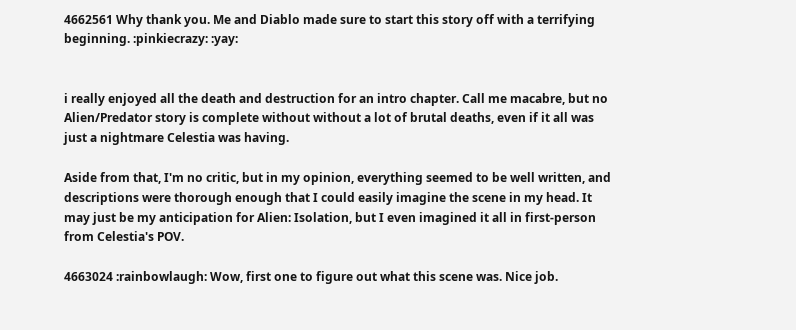4662561 Why thank you. Me and Diablo made sure to start this story off with a terrifying beginning. :pinkiecrazy: :yay:


i really enjoyed all the death and destruction for an intro chapter. Call me macabre, but no Alien/Predator story is complete without without a lot of brutal deaths, even if it all was just a nightmare Celestia was having.

Aside from that, I'm no critic, but in my opinion, everything seemed to be well written, and descriptions were thorough enough that I could easily imagine the scene in my head. It may just be my anticipation for Alien: Isolation, but I even imagined it all in first-person from Celestia's POV.

4663024 :rainbowlaugh: Wow, first one to figure out what this scene was. Nice job.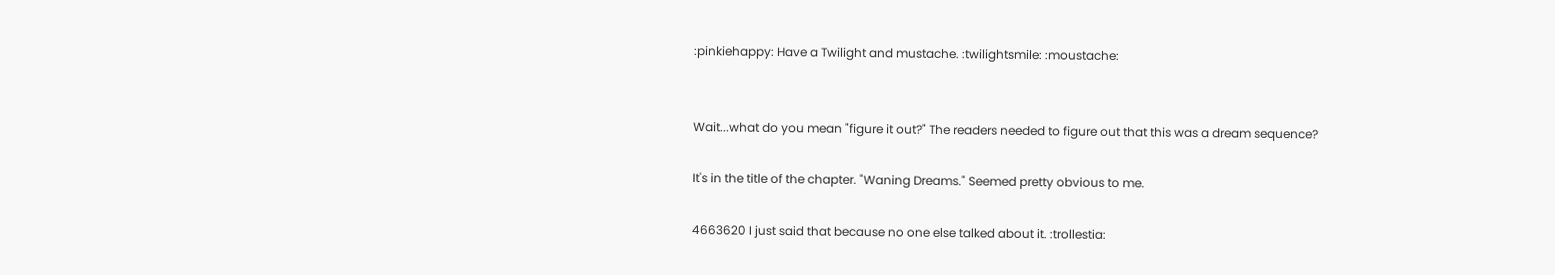:pinkiehappy: Have a Twilight and mustache. :twilightsmile: :moustache:


Wait...what do you mean "figure it out?" The readers needed to figure out that this was a dream sequence?

It's in the title of the chapter. "Waning Dreams." Seemed pretty obvious to me.

4663620 I just said that because no one else talked about it. :trollestia: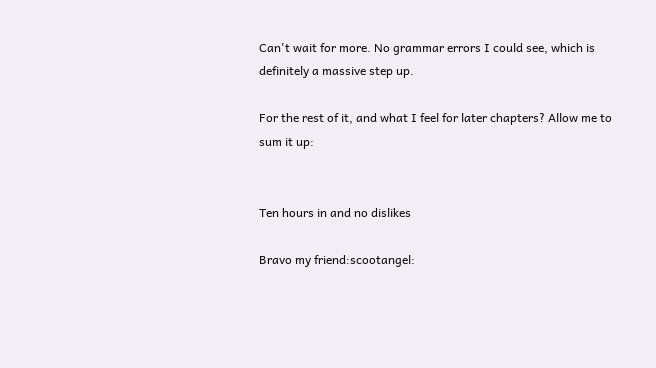Can't wait for more. No grammar errors I could see, which is definitely a massive step up.

For the rest of it, and what I feel for later chapters? Allow me to sum it up:


Ten hours in and no dislikes

Bravo my friend:scootangel: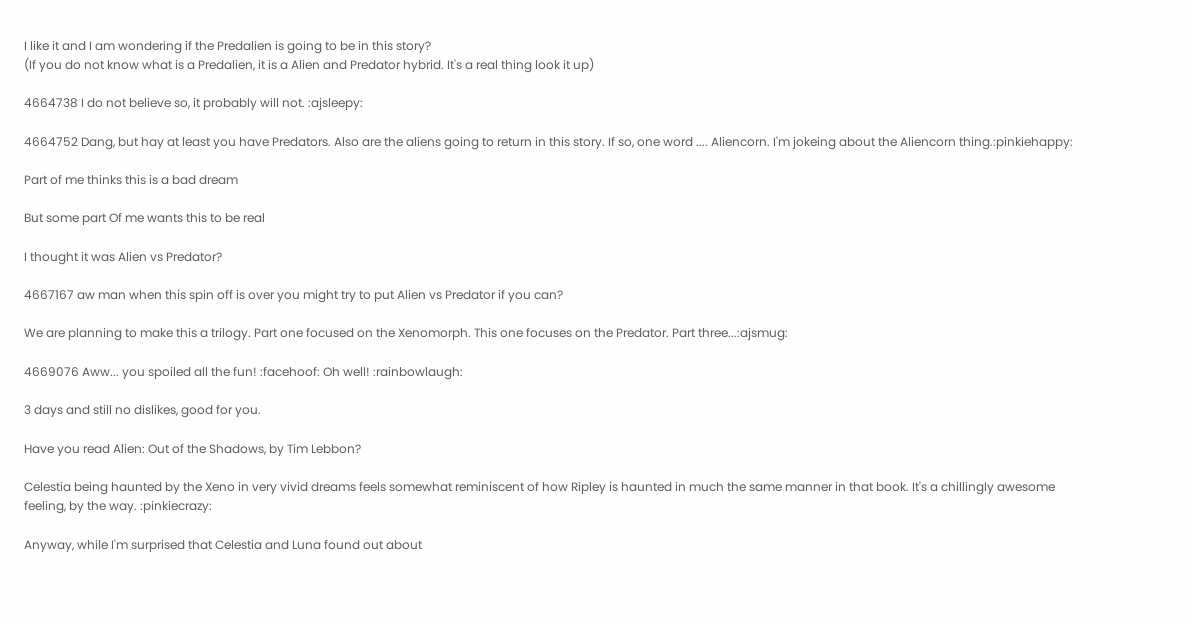I like it and I am wondering if the Predalien is going to be in this story?
(If you do not know what is a Predalien, it is a Alien and Predator hybrid. It's a real thing look it up)

4664738 I do not believe so, it probably will not. :ajsleepy:

4664752 Dang, but hay at least you have Predators. Also are the aliens going to return in this story. If so, one word .... Aliencorn. I'm jokeing about the Aliencorn thing.:pinkiehappy:

Part of me thinks this is a bad dream

But some part Of me wants this to be real

I thought it was Alien vs Predator?

4667167 aw man when this spin off is over you might try to put Alien vs Predator if you can?

We are planning to make this a trilogy. Part one focused on the Xenomorph. This one focuses on the Predator. Part three...:ajsmug:

4669076 Aww... you spoiled all the fun! :facehoof: Oh well! :rainbowlaugh:

3 days and still no dislikes, good for you.

Have you read Alien: Out of the Shadows, by Tim Lebbon?

Celestia being haunted by the Xeno in very vivid dreams feels somewhat reminiscent of how Ripley is haunted in much the same manner in that book. It's a chillingly awesome feeling, by the way. :pinkiecrazy:

Anyway, while I'm surprised that Celestia and Luna found out about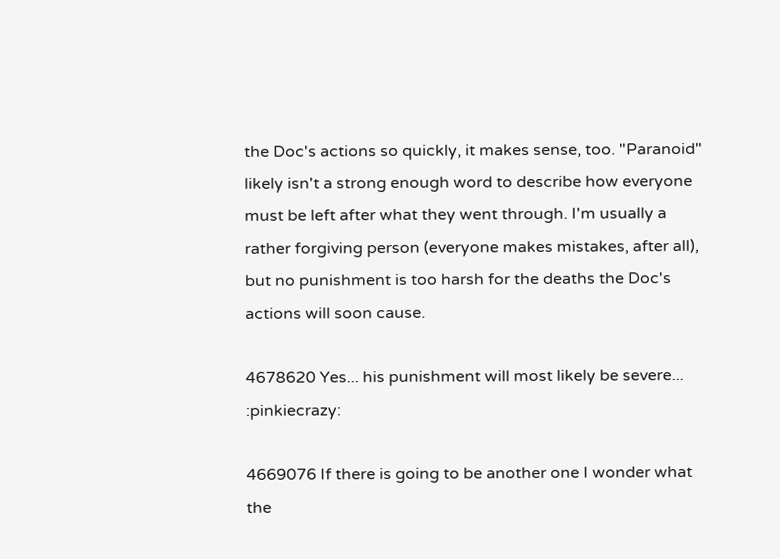the Doc's actions so quickly, it makes sense, too. "Paranoid" likely isn't a strong enough word to describe how everyone must be left after what they went through. I'm usually a rather forgiving person (everyone makes mistakes, after all), but no punishment is too harsh for the deaths the Doc's actions will soon cause.

4678620 Yes... his punishment will most likely be severe... :pinkiecrazy:

4669076 If there is going to be another one I wonder what the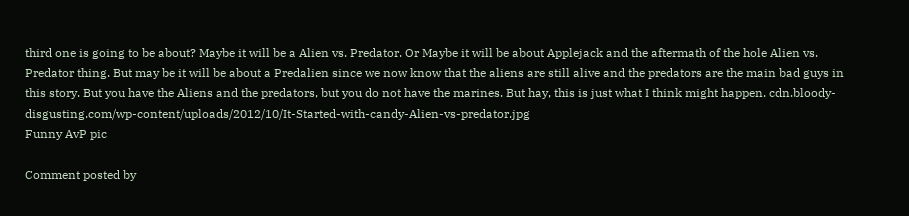third one is going to be about? Maybe it will be a Alien vs. Predator. Or Maybe it will be about Applejack and the aftermath of the hole Alien vs. Predator thing. But may be it will be about a Predalien since we now know that the aliens are still alive and the predators are the main bad guys in this story. But you have the Aliens and the predators, but you do not have the marines. But hay, this is just what I think might happen. cdn.bloody-disgusting.com/wp-content/uploads/2012/10/It-Started-with-candy-Alien-vs-predator.jpg
Funny AvP pic

Comment posted by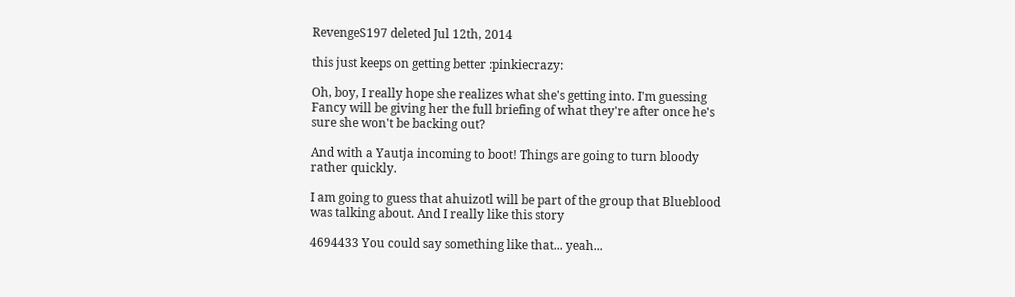RevengeS197 deleted Jul 12th, 2014

this just keeps on getting better :pinkiecrazy:

Oh, boy, I really hope she realizes what she's getting into. I'm guessing Fancy will be giving her the full briefing of what they're after once he's sure she won't be backing out?

And with a Yautja incoming to boot! Things are going to turn bloody rather quickly.

I am going to guess that ahuizotl will be part of the group that Blueblood was talking about. And I really like this story

4694433 You could say something like that... yeah...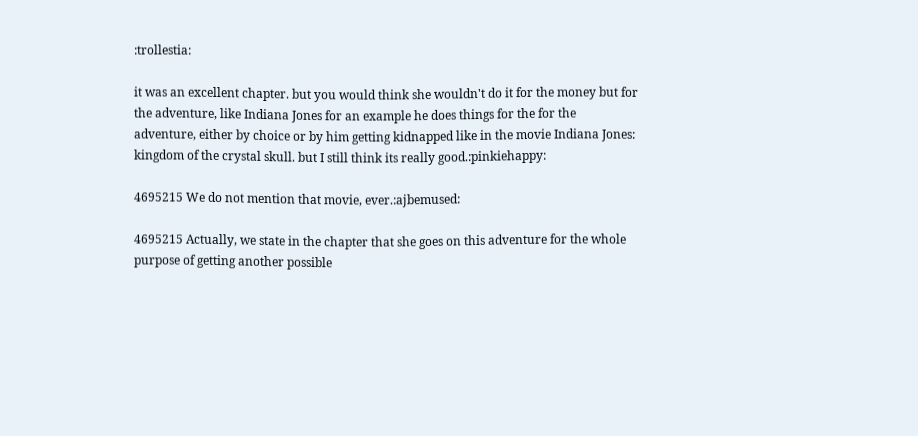:trollestia:

it was an excellent chapter. but you would think she wouldn't do it for the money but for the adventure, like Indiana Jones for an example he does things for the for the adventure, either by choice or by him getting kidnapped like in the movie Indiana Jones: kingdom of the crystal skull. but I still think its really good.:pinkiehappy:

4695215 We do not mention that movie, ever.:ajbemused:

4695215 Actually, we state in the chapter that she goes on this adventure for the whole purpose of getting another possible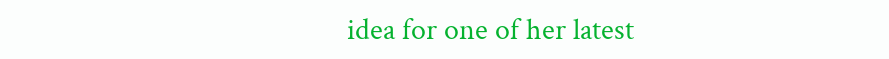idea for one of her latest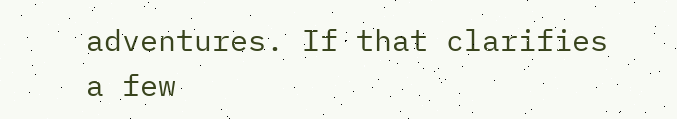adventures. If that clarifies a few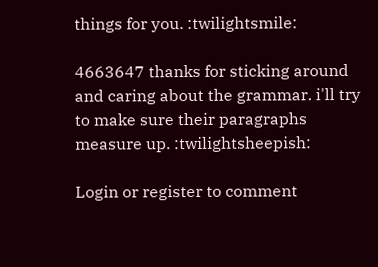things for you. :twilightsmile:

4663647 thanks for sticking around and caring about the grammar. i'll try to make sure their paragraphs measure up. :twilightsheepish:

Login or register to comment